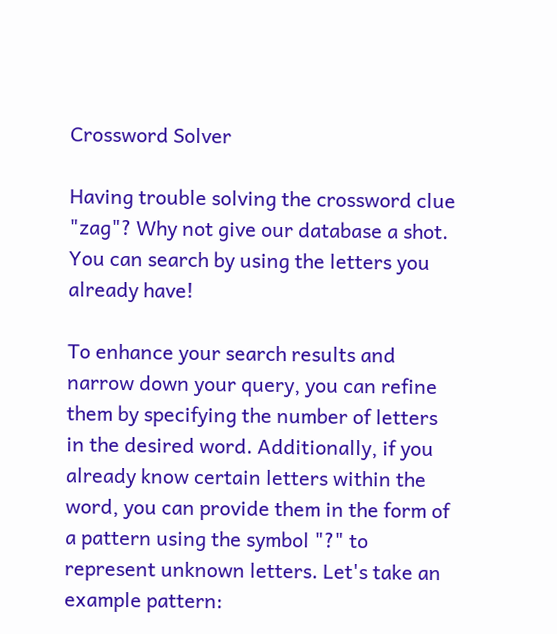Crossword Solver

Having trouble solving the crossword clue "zag"? Why not give our database a shot. You can search by using the letters you already have!

To enhance your search results and narrow down your query, you can refine them by specifying the number of letters in the desired word. Additionally, if you already know certain letters within the word, you can provide them in the form of a pattern using the symbol "?" to represent unknown letters. Let's take an example pattern: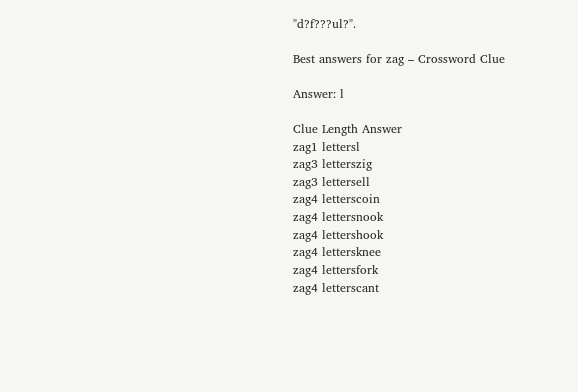"d?f???ul?".

Best answers for zag – Crossword Clue

Answer: l

Clue Length Answer
zag1 lettersl
zag3 letterszig
zag3 lettersell
zag4 letterscoin
zag4 lettersnook
zag4 lettershook
zag4 lettersknee
zag4 lettersfork
zag4 letterscant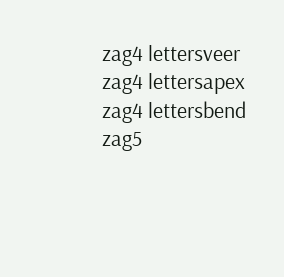zag4 lettersveer
zag4 lettersapex
zag4 lettersbend
zag5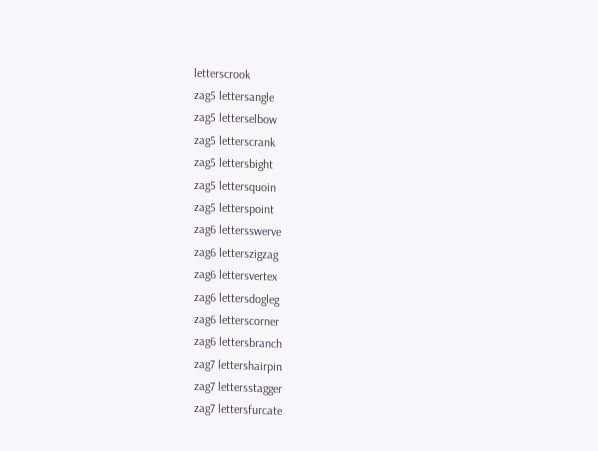letterscrook
zag5 lettersangle
zag5 letterselbow
zag5 letterscrank
zag5 lettersbight
zag5 lettersquoin
zag5 letterspoint
zag6 lettersswerve
zag6 letterszigzag
zag6 lettersvertex
zag6 lettersdogleg
zag6 letterscorner
zag6 lettersbranch
zag7 lettershairpin
zag7 lettersstagger
zag7 lettersfurcate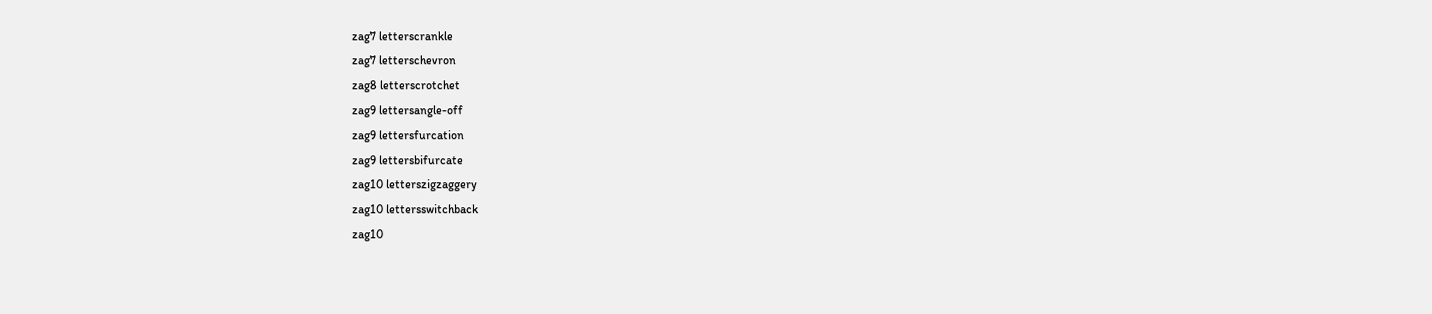zag7 letterscrankle
zag7 letterschevron
zag8 letterscrotchet
zag9 lettersangle-off
zag9 lettersfurcation
zag9 lettersbifurcate
zag10 letterszigzaggery
zag10 lettersswitchback
zag10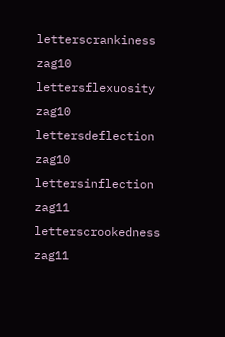letterscrankiness
zag10 lettersflexuosity
zag10 lettersdeflection
zag10 lettersinflection
zag11 letterscrookedness
zag11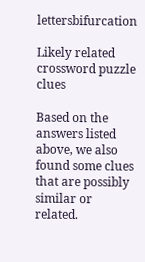lettersbifurcation

Likely related crossword puzzle clues

Based on the answers listed above, we also found some clues that are possibly similar or related.